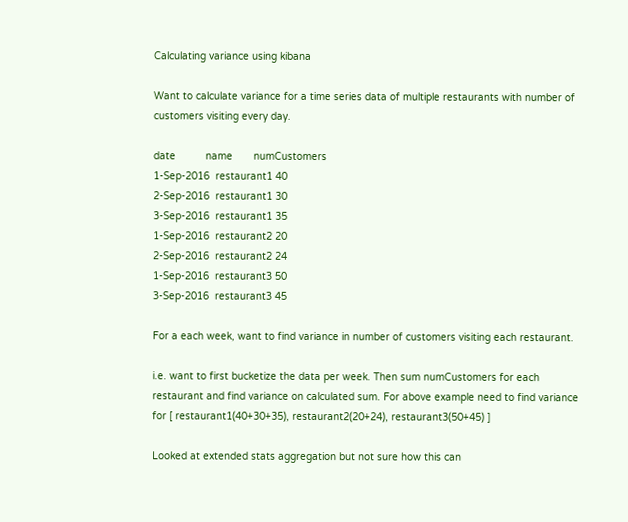Calculating variance using kibana

Want to calculate variance for a time series data of multiple restaurants with number of customers visiting every day.

date          name       numCustomers
1-Sep-2016  restaurant1 40
2-Sep-2016  restaurant1 30
3-Sep-2016  restaurant1 35
1-Sep-2016  restaurant2 20
2-Sep-2016  restaurant2 24
1-Sep-2016  restaurant3 50
3-Sep-2016  restaurant3 45

For a each week, want to find variance in number of customers visiting each restaurant.

i.e. want to first bucketize the data per week. Then sum numCustomers for each restaurant and find variance on calculated sum. For above example need to find variance for [ restaurant1(40+30+35), restaurant2(20+24), restaurant3(50+45) ]

Looked at extended stats aggregation but not sure how this can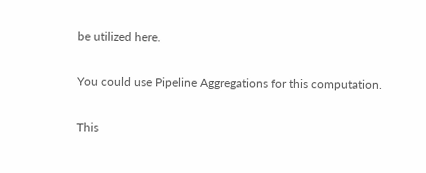be utilized here.

You could use Pipeline Aggregations for this computation.

This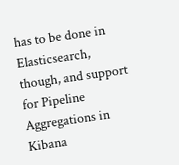has to be done in Elasticsearch, though, and support for Pipeline Aggregations in Kibana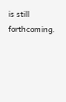is still forthcoming.